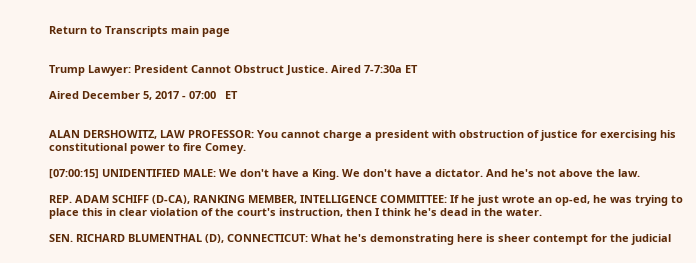Return to Transcripts main page


Trump Lawyer: President Cannot Obstruct Justice. Aired 7-7:30a ET

Aired December 5, 2017 - 07:00   ET


ALAN DERSHOWITZ, LAW PROFESSOR: You cannot charge a president with obstruction of justice for exercising his constitutional power to fire Comey.

[07:00:15] UNIDENTIFIED MALE: We don't have a King. We don't have a dictator. And he's not above the law.

REP. ADAM SCHIFF (D-CA), RANKING MEMBER, INTELLIGENCE COMMITTEE: If he just wrote an op-ed, he was trying to place this in clear violation of the court's instruction, then I think he's dead in the water.

SEN. RICHARD BLUMENTHAL (D), CONNECTICUT: What he's demonstrating here is sheer contempt for the judicial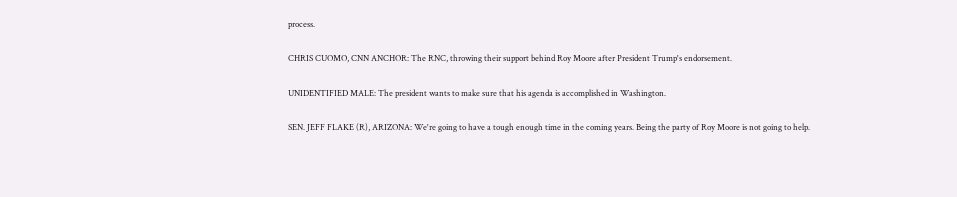process.

CHRIS CUOMO, CNN ANCHOR: The RNC, throwing their support behind Roy Moore after President Trump's endorsement.

UNIDENTIFIED MALE: The president wants to make sure that his agenda is accomplished in Washington.

SEN. JEFF FLAKE (R), ARIZONA: We're going to have a tough enough time in the coming years. Being the party of Roy Moore is not going to help.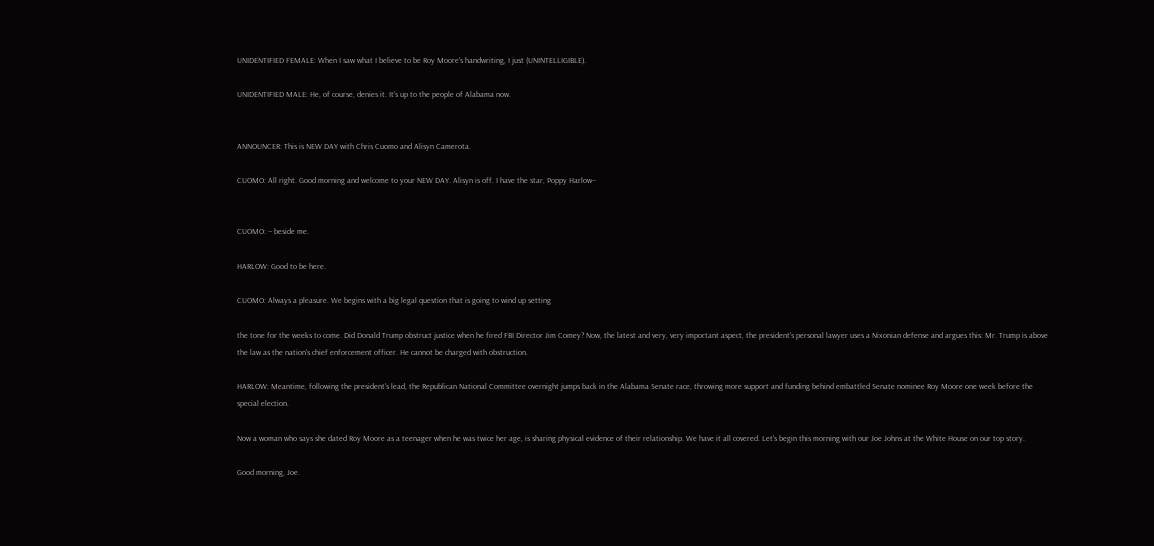UNIDENTIFIED FEMALE: When I saw what I believe to be Roy Moore's handwriting, I just (UNINTELLIGIBLE).

UNIDENTIFIED MALE: He, of course, denies it. It's up to the people of Alabama now.


ANNOUNCER: This is NEW DAY with Chris Cuomo and Alisyn Camerota.

CUOMO: All right. Good morning and welcome to your NEW DAY. Alisyn is off. I have the star, Poppy Harlow--


CUOMO: -- beside me.

HARLOW: Good to be here.

CUOMO: Always a pleasure. We begins with a big legal question that is going to wind up setting

the tone for the weeks to come. Did Donald Trump obstruct justice when he fired FBI Director Jim Comey? Now, the latest and very, very important aspect, the president's personal lawyer uses a Nixonian defense and argues this: Mr. Trump is above the law as the nation's chief enforcement officer. He cannot be charged with obstruction.

HARLOW: Meantime, following the president's lead, the Republican National Committee overnight jumps back in the Alabama Senate race, throwing more support and funding behind embattled Senate nominee Roy Moore one week before the special election.

Now a woman who says she dated Roy Moore as a teenager when he was twice her age, is sharing physical evidence of their relationship. We have it all covered. Let's begin this morning with our Joe Johns at the White House on our top story.

Good morning, Joe.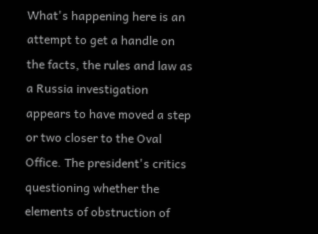What's happening here is an attempt to get a handle on the facts, the rules and law as a Russia investigation appears to have moved a step or two closer to the Oval Office. The president's critics questioning whether the elements of obstruction of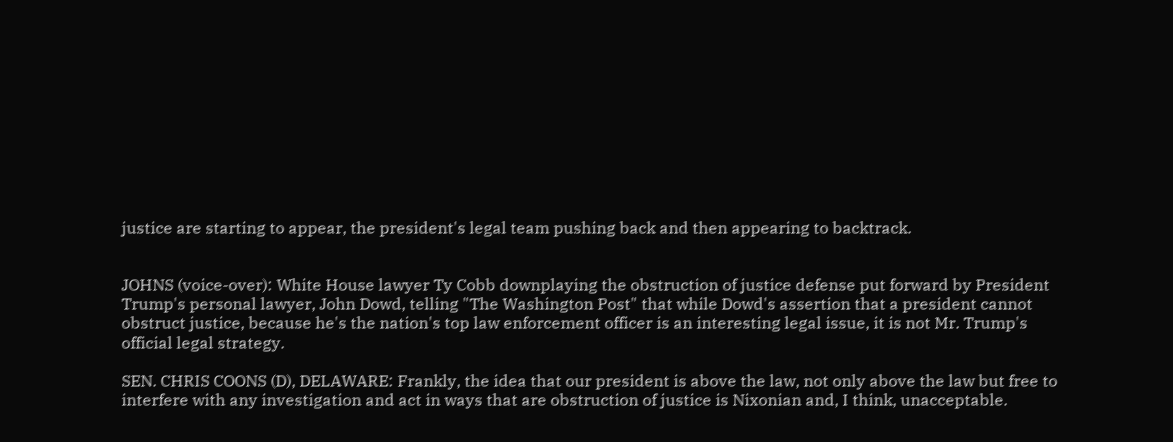justice are starting to appear, the president's legal team pushing back and then appearing to backtrack.


JOHNS (voice-over): White House lawyer Ty Cobb downplaying the obstruction of justice defense put forward by President Trump's personal lawyer, John Dowd, telling "The Washington Post" that while Dowd's assertion that a president cannot obstruct justice, because he's the nation's top law enforcement officer is an interesting legal issue, it is not Mr. Trump's official legal strategy.

SEN. CHRIS COONS (D), DELAWARE: Frankly, the idea that our president is above the law, not only above the law but free to interfere with any investigation and act in ways that are obstruction of justice is Nixonian and, I think, unacceptable.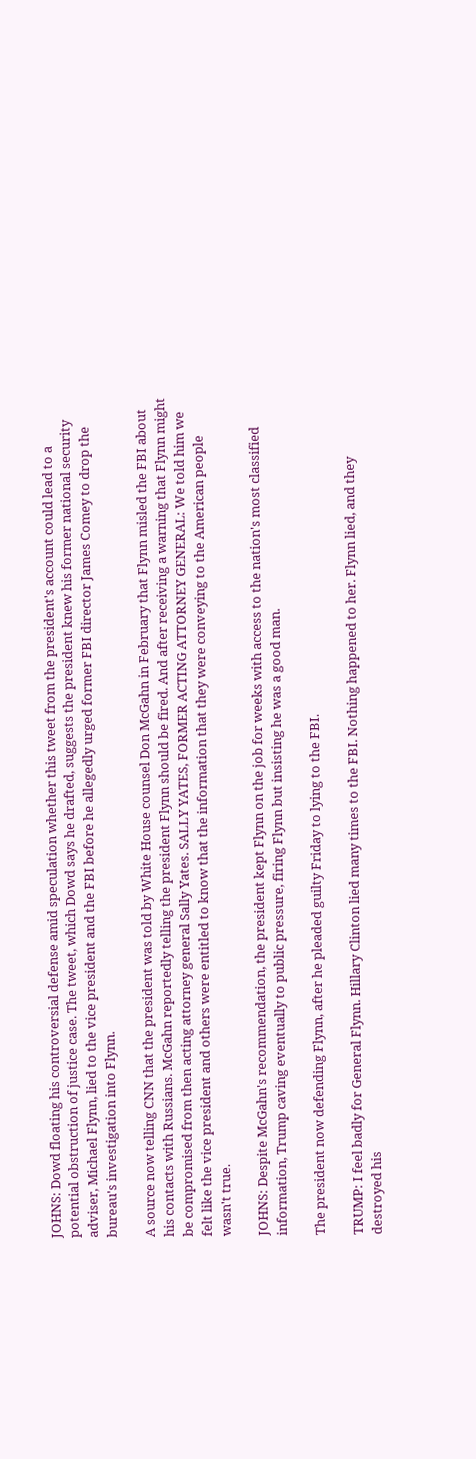JOHNS: Dowd floating his controversial defense amid speculation whether this tweet from the president's account could lead to a potential obstruction of justice case. The tweet, which Dowd says he drafted, suggests the president knew his former national security adviser, Michael Flynn, lied to the vice president and the FBI before he allegedly urged former FBI director James Comey to drop the bureau's investigation into Flynn.

A source now telling CNN that the president was told by White House counsel Don McGahn in February that Flynn misled the FBI about his contacts with Russians. McGahn reportedly telling the president Flynn should be fired. And after receiving a warning that Flynn might be compromised from then acting attorney general Sally Yates. SALLY YATES, FORMER ACTING ATTORNEY GENERAL: We told him we felt like the vice president and others were entitled to know that the information that they were conveying to the American people wasn't true.

JOHNS: Despite McGahn's recommendation, the president kept Flynn on the job for weeks with access to the nation's most classified information, Trump caving eventually to public pressure, firing Flynn but insisting he was a good man.

The president now defending Flynn, after he pleaded guilty Friday to lying to the FBI.

TRUMP: I feel badly for General Flynn. Hillary Clinton lied many times to the FBI. Nothing happened to her. Flynn lied, and they destroyed his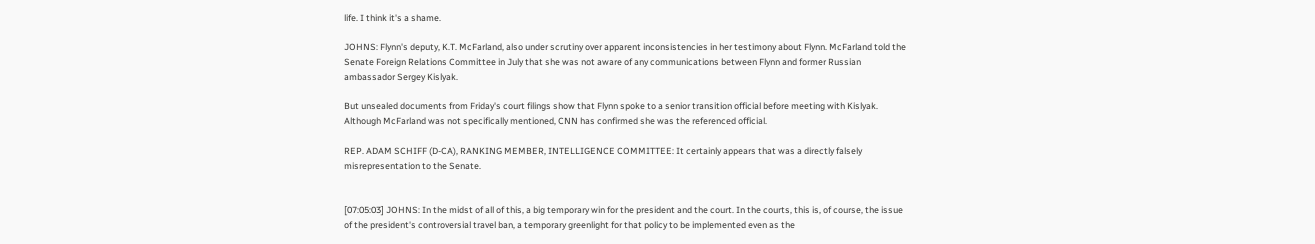life. I think it's a shame.

JOHNS: Flynn's deputy, K.T. McFarland, also under scrutiny over apparent inconsistencies in her testimony about Flynn. McFarland told the Senate Foreign Relations Committee in July that she was not aware of any communications between Flynn and former Russian ambassador Sergey Kislyak.

But unsealed documents from Friday's court filings show that Flynn spoke to a senior transition official before meeting with Kislyak. Although McFarland was not specifically mentioned, CNN has confirmed she was the referenced official.

REP. ADAM SCHIFF (D-CA), RANKING MEMBER, INTELLIGENCE COMMITTEE: It certainly appears that was a directly falsely misrepresentation to the Senate.


[07:05:03] JOHNS: In the midst of all of this, a big temporary win for the president and the court. In the courts, this is, of course, the issue of the president's controversial travel ban, a temporary greenlight for that policy to be implemented even as the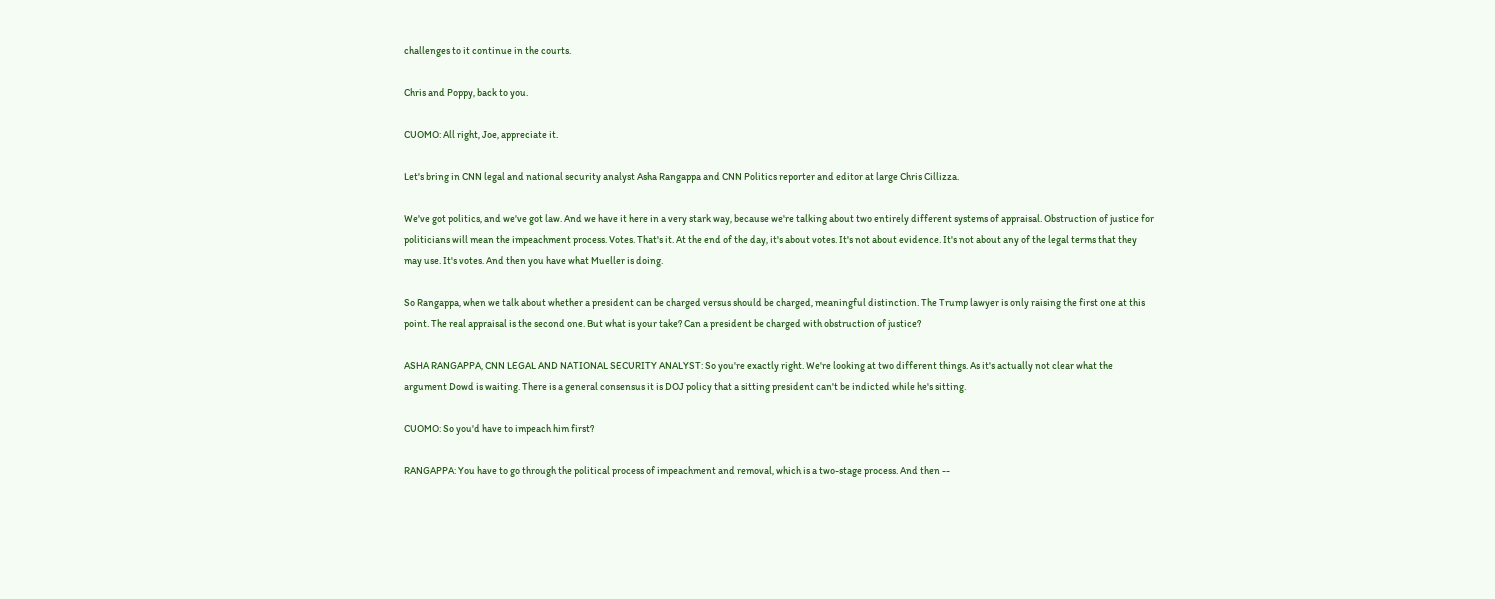challenges to it continue in the courts.

Chris and Poppy, back to you.

CUOMO: All right, Joe, appreciate it.

Let's bring in CNN legal and national security analyst Asha Rangappa and CNN Politics reporter and editor at large Chris Cillizza.

We've got politics, and we've got law. And we have it here in a very stark way, because we're talking about two entirely different systems of appraisal. Obstruction of justice for politicians will mean the impeachment process. Votes. That's it. At the end of the day, it's about votes. It's not about evidence. It's not about any of the legal terms that they may use. It's votes. And then you have what Mueller is doing.

So Rangappa, when we talk about whether a president can be charged versus should be charged, meaningful distinction. The Trump lawyer is only raising the first one at this point. The real appraisal is the second one. But what is your take? Can a president be charged with obstruction of justice?

ASHA RANGAPPA, CNN LEGAL AND NATIONAL SECURITY ANALYST: So you're exactly right. We're looking at two different things. As it's actually not clear what the argument Dowd is waiting. There is a general consensus it is DOJ policy that a sitting president can't be indicted while he's sitting.

CUOMO: So you'd have to impeach him first?

RANGAPPA: You have to go through the political process of impeachment and removal, which is a two-stage process. And then --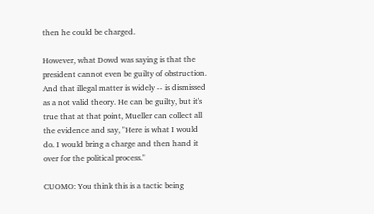then he could be charged.

However, what Dowd was saying is that the president cannot even be guilty of obstruction. And that illegal matter is widely -- is dismissed as a not valid theory. He can be guilty, but it's true that at that point, Mueller can collect all the evidence and say, "Here is what I would do. I would bring a charge and then hand it over for the political process."

CUOMO: You think this is a tactic being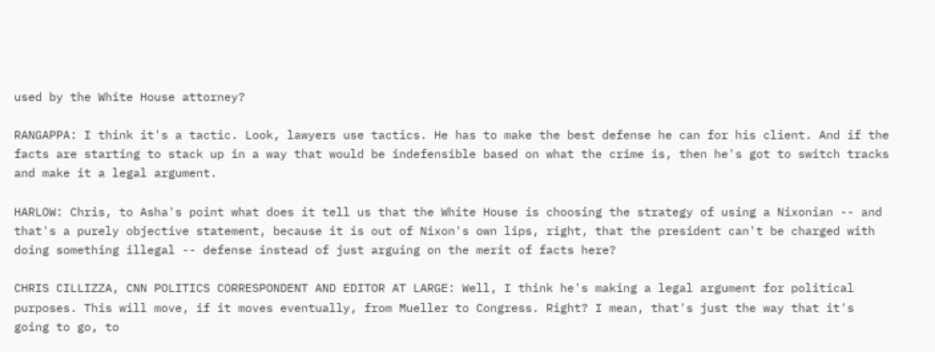used by the White House attorney?

RANGAPPA: I think it's a tactic. Look, lawyers use tactics. He has to make the best defense he can for his client. And if the facts are starting to stack up in a way that would be indefensible based on what the crime is, then he's got to switch tracks and make it a legal argument.

HARLOW: Chris, to Asha's point what does it tell us that the White House is choosing the strategy of using a Nixonian -- and that's a purely objective statement, because it is out of Nixon's own lips, right, that the president can't be charged with doing something illegal -- defense instead of just arguing on the merit of facts here?

CHRIS CILLIZZA, CNN POLITICS CORRESPONDENT AND EDITOR AT LARGE: Well, I think he's making a legal argument for political purposes. This will move, if it moves eventually, from Mueller to Congress. Right? I mean, that's just the way that it's going to go, to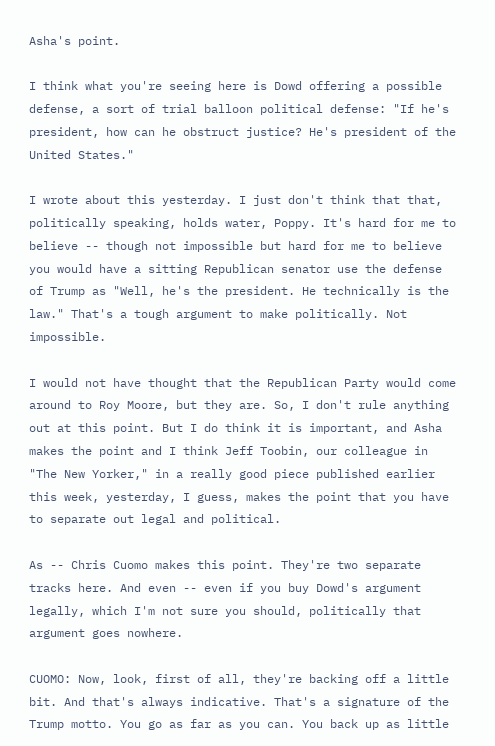Asha's point.

I think what you're seeing here is Dowd offering a possible defense, a sort of trial balloon political defense: "If he's president, how can he obstruct justice? He's president of the United States."

I wrote about this yesterday. I just don't think that that, politically speaking, holds water, Poppy. It's hard for me to believe -- though not impossible but hard for me to believe you would have a sitting Republican senator use the defense of Trump as "Well, he's the president. He technically is the law." That's a tough argument to make politically. Not impossible.

I would not have thought that the Republican Party would come around to Roy Moore, but they are. So, I don't rule anything out at this point. But I do think it is important, and Asha makes the point and I think Jeff Toobin, our colleague in "The New Yorker," in a really good piece published earlier this week, yesterday, I guess, makes the point that you have to separate out legal and political.

As -- Chris Cuomo makes this point. They're two separate tracks here. And even -- even if you buy Dowd's argument legally, which I'm not sure you should, politically that argument goes nowhere.

CUOMO: Now, look, first of all, they're backing off a little bit. And that's always indicative. That's a signature of the Trump motto. You go as far as you can. You back up as little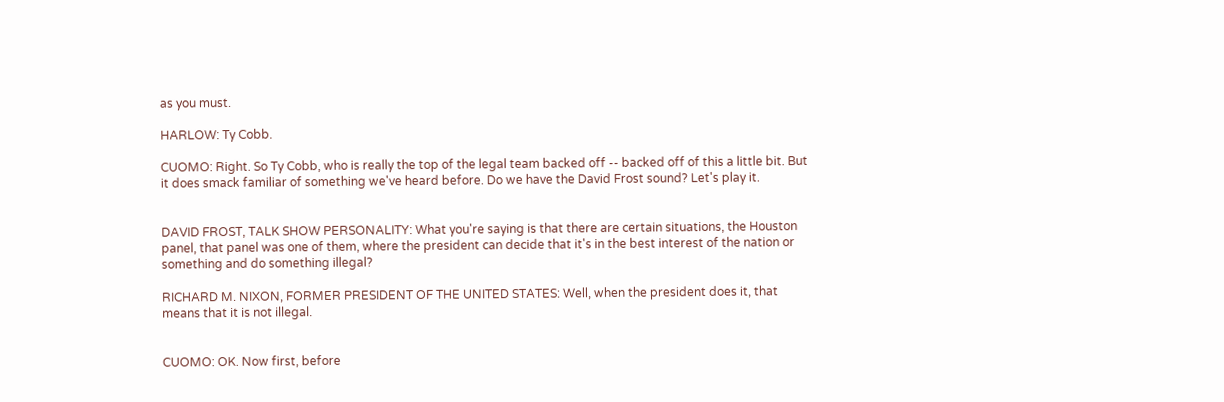as you must.

HARLOW: Ty Cobb.

CUOMO: Right. So Ty Cobb, who is really the top of the legal team backed off -- backed off of this a little bit. But it does smack familiar of something we've heard before. Do we have the David Frost sound? Let's play it.


DAVID FROST, TALK SHOW PERSONALITY: What you're saying is that there are certain situations, the Houston panel, that panel was one of them, where the president can decide that it's in the best interest of the nation or something and do something illegal?

RICHARD M. NIXON, FORMER PRESIDENT OF THE UNITED STATES: Well, when the president does it, that means that it is not illegal.


CUOMO: OK. Now first, before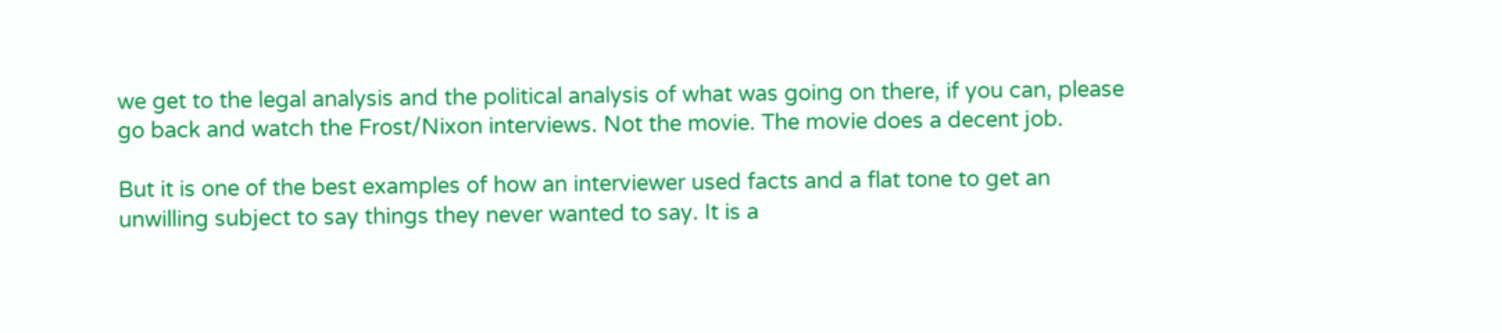we get to the legal analysis and the political analysis of what was going on there, if you can, please go back and watch the Frost/Nixon interviews. Not the movie. The movie does a decent job.

But it is one of the best examples of how an interviewer used facts and a flat tone to get an unwilling subject to say things they never wanted to say. It is a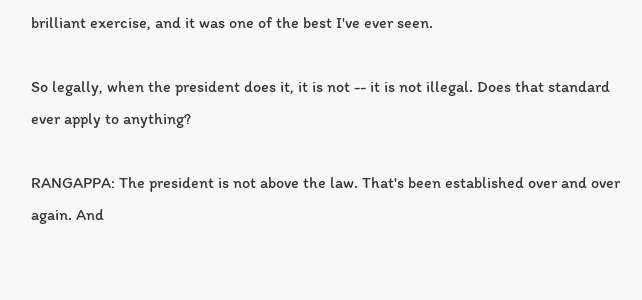brilliant exercise, and it was one of the best I've ever seen.

So legally, when the president does it, it is not -- it is not illegal. Does that standard ever apply to anything?

RANGAPPA: The president is not above the law. That's been established over and over again. And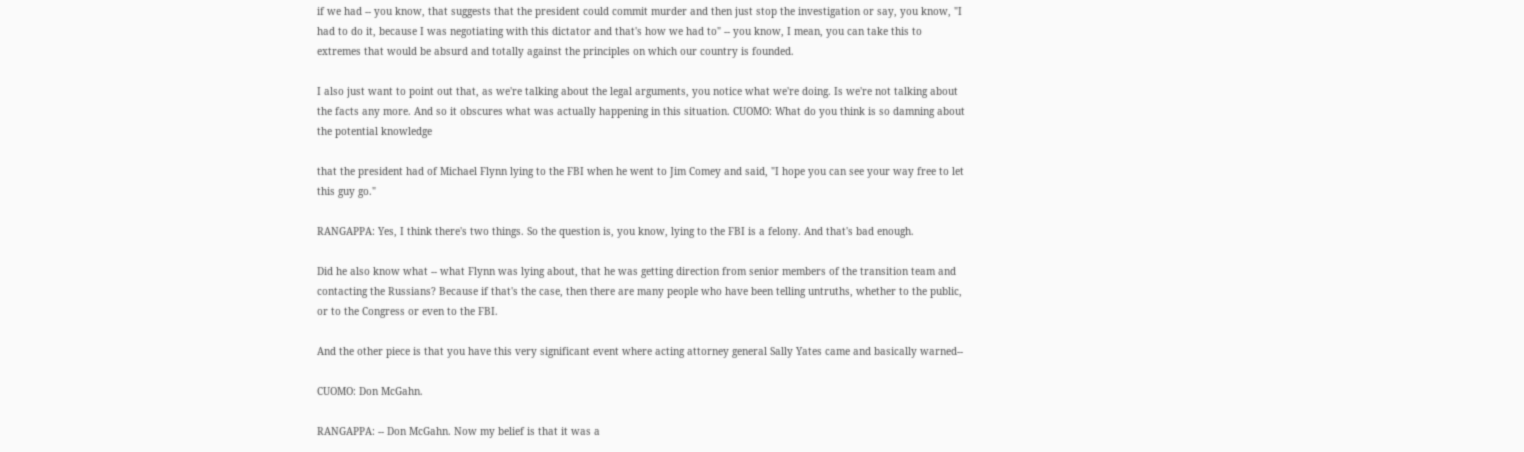if we had -- you know, that suggests that the president could commit murder and then just stop the investigation or say, you know, "I had to do it, because I was negotiating with this dictator and that's how we had to" -- you know, I mean, you can take this to extremes that would be absurd and totally against the principles on which our country is founded.

I also just want to point out that, as we're talking about the legal arguments, you notice what we're doing. Is we're not talking about the facts any more. And so it obscures what was actually happening in this situation. CUOMO: What do you think is so damning about the potential knowledge

that the president had of Michael Flynn lying to the FBI when he went to Jim Comey and said, "I hope you can see your way free to let this guy go."

RANGAPPA: Yes, I think there's two things. So the question is, you know, lying to the FBI is a felony. And that's bad enough.

Did he also know what -- what Flynn was lying about, that he was getting direction from senior members of the transition team and contacting the Russians? Because if that's the case, then there are many people who have been telling untruths, whether to the public, or to the Congress or even to the FBI.

And the other piece is that you have this very significant event where acting attorney general Sally Yates came and basically warned--

CUOMO: Don McGahn.

RANGAPPA: -- Don McGahn. Now my belief is that it was a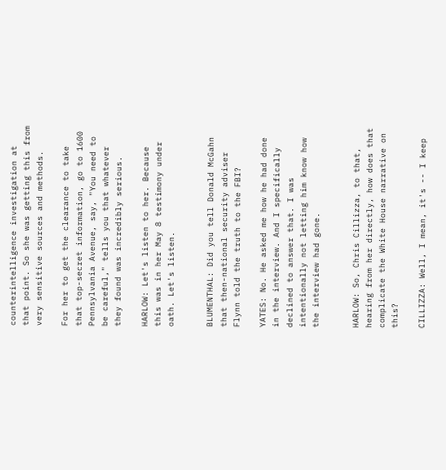counterintelligence investigation at that point. So she was getting this from very sensitive sources and methods.

For her to get the clearance to take that top-secret information, go to 1600 Pennsylvania Avenue, say, "You need to be careful," tells you that whatever they found was incredibly serious.

HARLOW: Let's listen to her. Because this was in her May 8 testimony under oath. Let's listen.


BLUMENTHAL: Did you tell Donald McGahn that then-national security adviser Flynn told the truth to the FBI?

YATES: No. He asked me how he had done in the interview. And I specifically declined to answer that. I was intentionally not letting him know how the interview had gone.


HARLOW: So, Chris Cillizza, to that, hearing from her directly, how does that complicate the White House narrative on this?

CILLIZZA: Well, I mean, it's -- I keep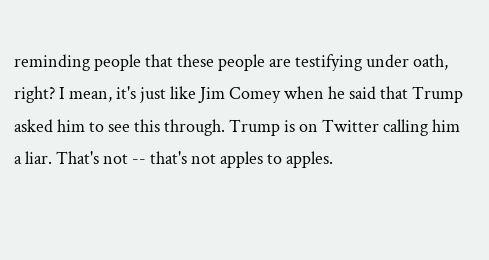reminding people that these people are testifying under oath, right? I mean, it's just like Jim Comey when he said that Trump asked him to see this through. Trump is on Twitter calling him a liar. That's not -- that's not apples to apples.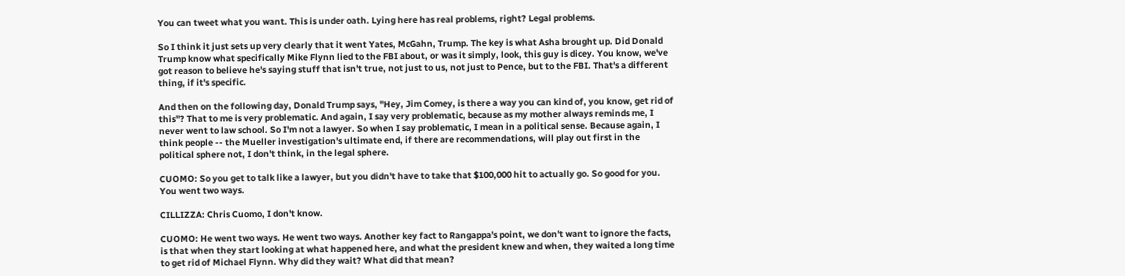You can tweet what you want. This is under oath. Lying here has real problems, right? Legal problems.

So I think it just sets up very clearly that it went Yates, McGahn, Trump. The key is what Asha brought up. Did Donald Trump know what specifically Mike Flynn lied to the FBI about, or was it simply, look, this guy is dicey. You know, we've got reason to believe he's saying stuff that isn't true, not just to us, not just to Pence, but to the FBI. That's a different thing, if it's specific.

And then on the following day, Donald Trump says, "Hey, Jim Comey, is there a way you can kind of, you know, get rid of this"? That to me is very problematic. And again, I say very problematic, because as my mother always reminds me, I never went to law school. So I'm not a lawyer. So when I say problematic, I mean in a political sense. Because again, I think people -- the Mueller investigation's ultimate end, if there are recommendations, will play out first in the political sphere not, I don't think, in the legal sphere.

CUOMO: So you get to talk like a lawyer, but you didn't have to take that $100,000 hit to actually go. So good for you. You went two ways.

CILLIZZA: Chris Cuomo, I don't know.

CUOMO: He went two ways. He went two ways. Another key fact to Rangappa's point, we don't want to ignore the facts, is that when they start looking at what happened here, and what the president knew and when, they waited a long time to get rid of Michael Flynn. Why did they wait? What did that mean?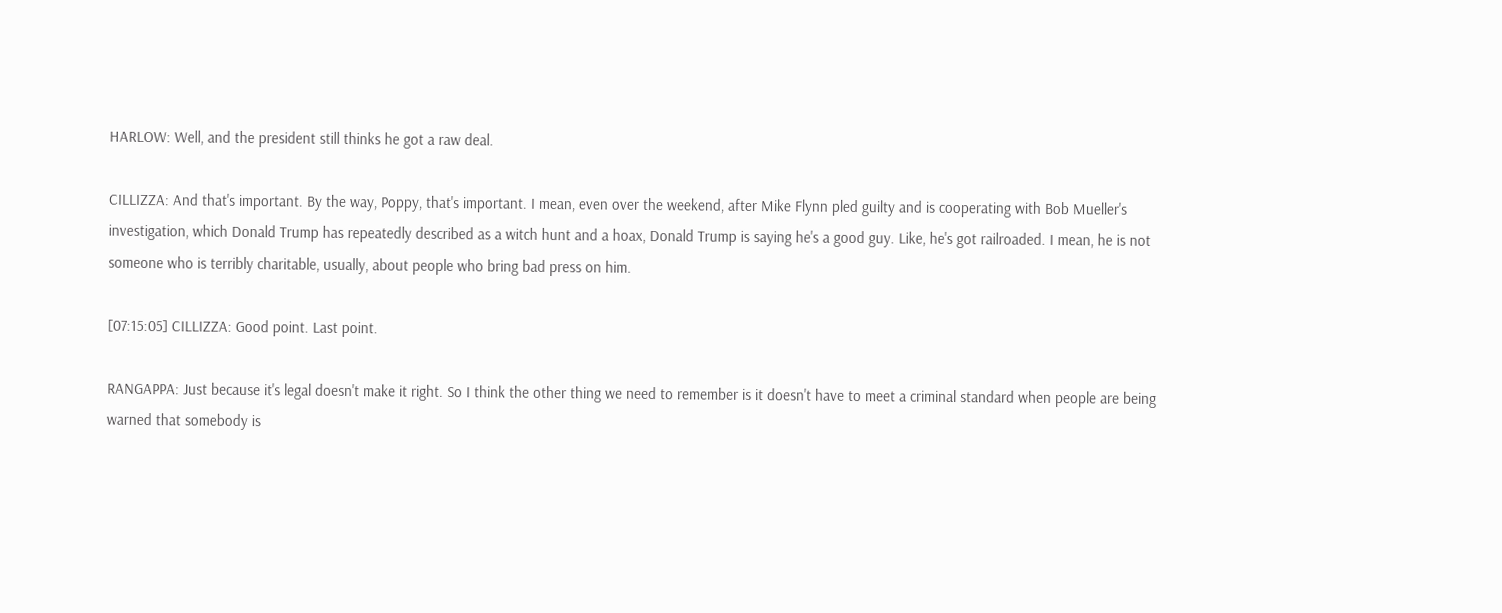HARLOW: Well, and the president still thinks he got a raw deal.

CILLIZZA: And that's important. By the way, Poppy, that's important. I mean, even over the weekend, after Mike Flynn pled guilty and is cooperating with Bob Mueller's investigation, which Donald Trump has repeatedly described as a witch hunt and a hoax, Donald Trump is saying he's a good guy. Like, he's got railroaded. I mean, he is not someone who is terribly charitable, usually, about people who bring bad press on him.

[07:15:05] CILLIZZA: Good point. Last point.

RANGAPPA: Just because it's legal doesn't make it right. So I think the other thing we need to remember is it doesn't have to meet a criminal standard when people are being warned that somebody is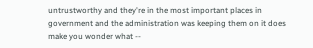untrustworthy and they're in the most important places in government and the administration was keeping them on it does make you wonder what --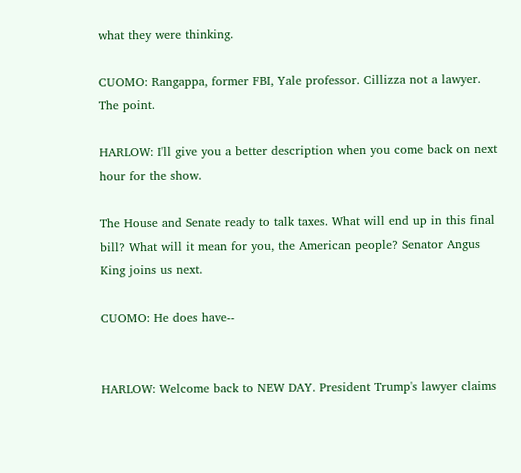what they were thinking.

CUOMO: Rangappa, former FBI, Yale professor. Cillizza not a lawyer. The point.

HARLOW: I'll give you a better description when you come back on next hour for the show.

The House and Senate ready to talk taxes. What will end up in this final bill? What will it mean for you, the American people? Senator Angus King joins us next.

CUOMO: He does have--


HARLOW: Welcome back to NEW DAY. President Trump's lawyer claims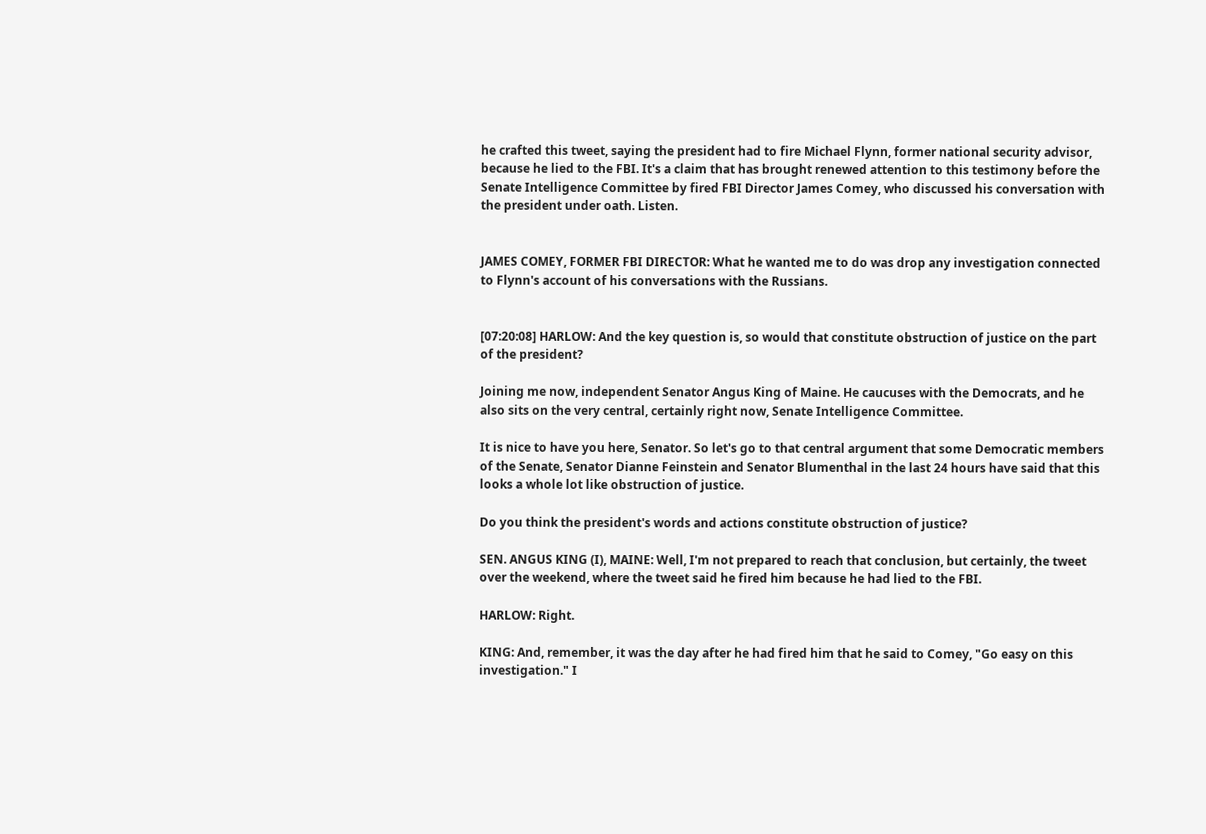he crafted this tweet, saying the president had to fire Michael Flynn, former national security advisor, because he lied to the FBI. It's a claim that has brought renewed attention to this testimony before the Senate Intelligence Committee by fired FBI Director James Comey, who discussed his conversation with the president under oath. Listen.


JAMES COMEY, FORMER FBI DIRECTOR: What he wanted me to do was drop any investigation connected to Flynn's account of his conversations with the Russians.


[07:20:08] HARLOW: And the key question is, so would that constitute obstruction of justice on the part of the president?

Joining me now, independent Senator Angus King of Maine. He caucuses with the Democrats, and he also sits on the very central, certainly right now, Senate Intelligence Committee.

It is nice to have you here, Senator. So let's go to that central argument that some Democratic members of the Senate, Senator Dianne Feinstein and Senator Blumenthal in the last 24 hours have said that this looks a whole lot like obstruction of justice.

Do you think the president's words and actions constitute obstruction of justice?

SEN. ANGUS KING (I), MAINE: Well, I'm not prepared to reach that conclusion, but certainly, the tweet over the weekend, where the tweet said he fired him because he had lied to the FBI.

HARLOW: Right.

KING: And, remember, it was the day after he had fired him that he said to Comey, "Go easy on this investigation." I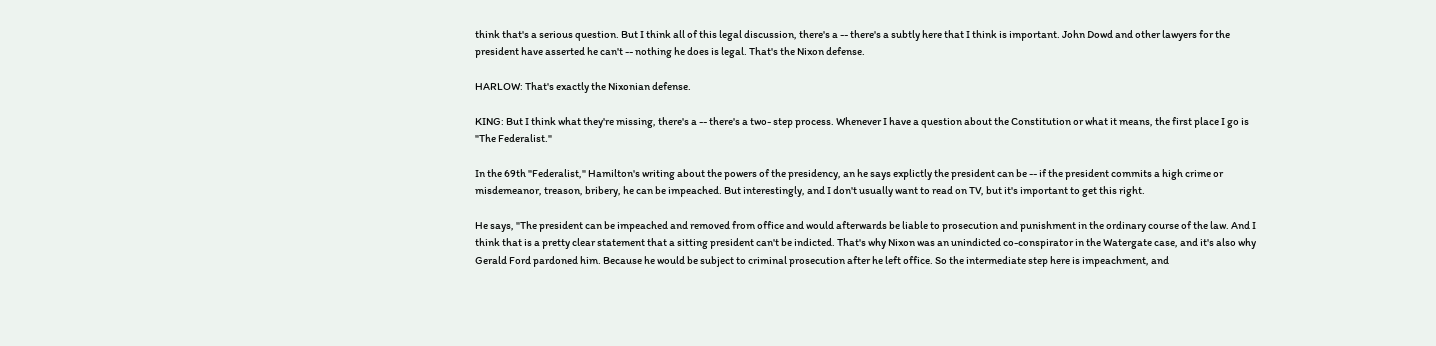think that's a serious question. But I think all of this legal discussion, there's a -- there's a subtly here that I think is important. John Dowd and other lawyers for the president have asserted he can't -- nothing he does is legal. That's the Nixon defense.

HARLOW: That's exactly the Nixonian defense.

KING: But I think what they're missing, there's a -- there's a two- step process. Whenever I have a question about the Constitution or what it means, the first place I go is "The Federalist."

In the 69th "Federalist," Hamilton's writing about the powers of the presidency, an he says explictly the president can be -- if the president commits a high crime or misdemeanor, treason, bribery, he can be impeached. But interestingly, and I don't usually want to read on TV, but it's important to get this right.

He says, "The president can be impeached and removed from office and would afterwards be liable to prosecution and punishment in the ordinary course of the law. And I think that is a pretty clear statement that a sitting president can't be indicted. That's why Nixon was an unindicted co-conspirator in the Watergate case, and it's also why Gerald Ford pardoned him. Because he would be subject to criminal prosecution after he left office. So the intermediate step here is impeachment, and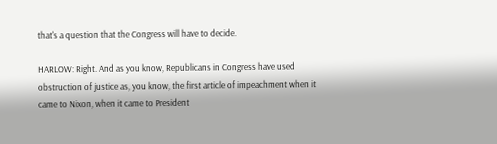that's a question that the Congress will have to decide.

HARLOW: Right. And as you know, Republicans in Congress have used obstruction of justice as, you know, the first article of impeachment when it came to Nixon, when it came to President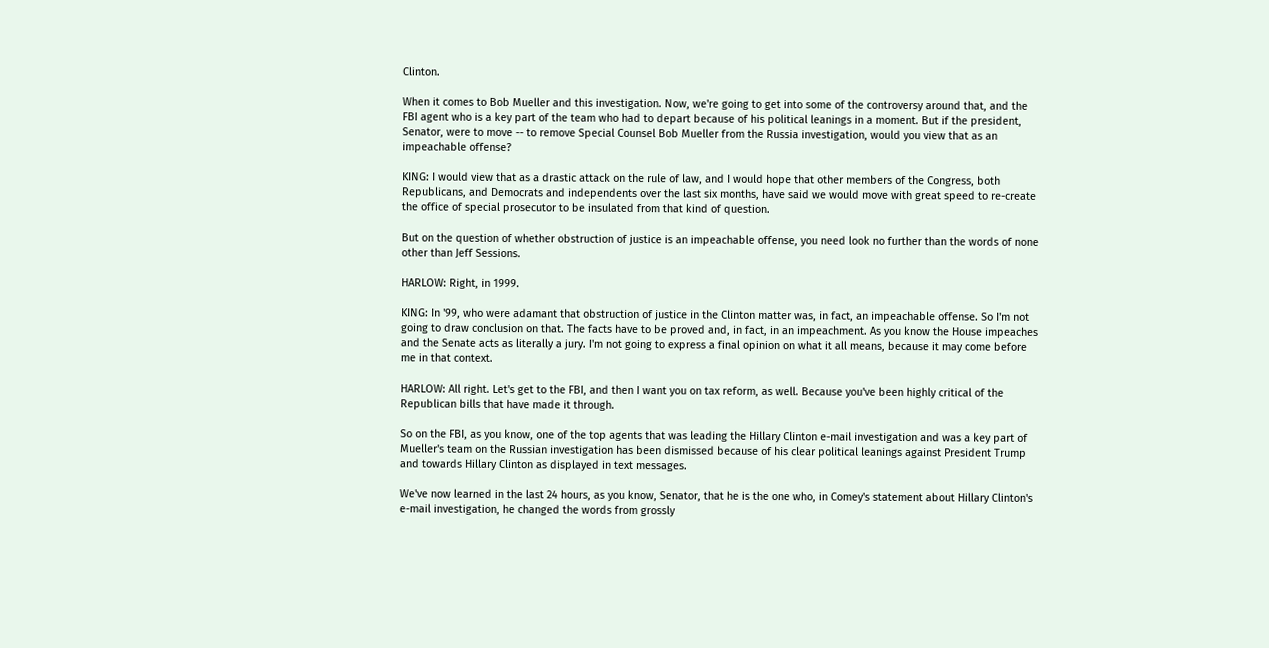Clinton.

When it comes to Bob Mueller and this investigation. Now, we're going to get into some of the controversy around that, and the FBI agent who is a key part of the team who had to depart because of his political leanings in a moment. But if the president, Senator, were to move -- to remove Special Counsel Bob Mueller from the Russia investigation, would you view that as an impeachable offense?

KING: I would view that as a drastic attack on the rule of law, and I would hope that other members of the Congress, both Republicans, and Democrats and independents over the last six months, have said we would move with great speed to re-create the office of special prosecutor to be insulated from that kind of question.

But on the question of whether obstruction of justice is an impeachable offense, you need look no further than the words of none other than Jeff Sessions.

HARLOW: Right, in 1999.

KING: In '99, who were adamant that obstruction of justice in the Clinton matter was, in fact, an impeachable offense. So I'm not going to draw conclusion on that. The facts have to be proved and, in fact, in an impeachment. As you know the House impeaches and the Senate acts as literally a jury. I'm not going to express a final opinion on what it all means, because it may come before me in that context.

HARLOW: All right. Let's get to the FBI, and then I want you on tax reform, as well. Because you've been highly critical of the Republican bills that have made it through.

So on the FBI, as you know, one of the top agents that was leading the Hillary Clinton e-mail investigation and was a key part of Mueller's team on the Russian investigation has been dismissed because of his clear political leanings against President Trump and towards Hillary Clinton as displayed in text messages.

We've now learned in the last 24 hours, as you know, Senator, that he is the one who, in Comey's statement about Hillary Clinton's e-mail investigation, he changed the words from grossly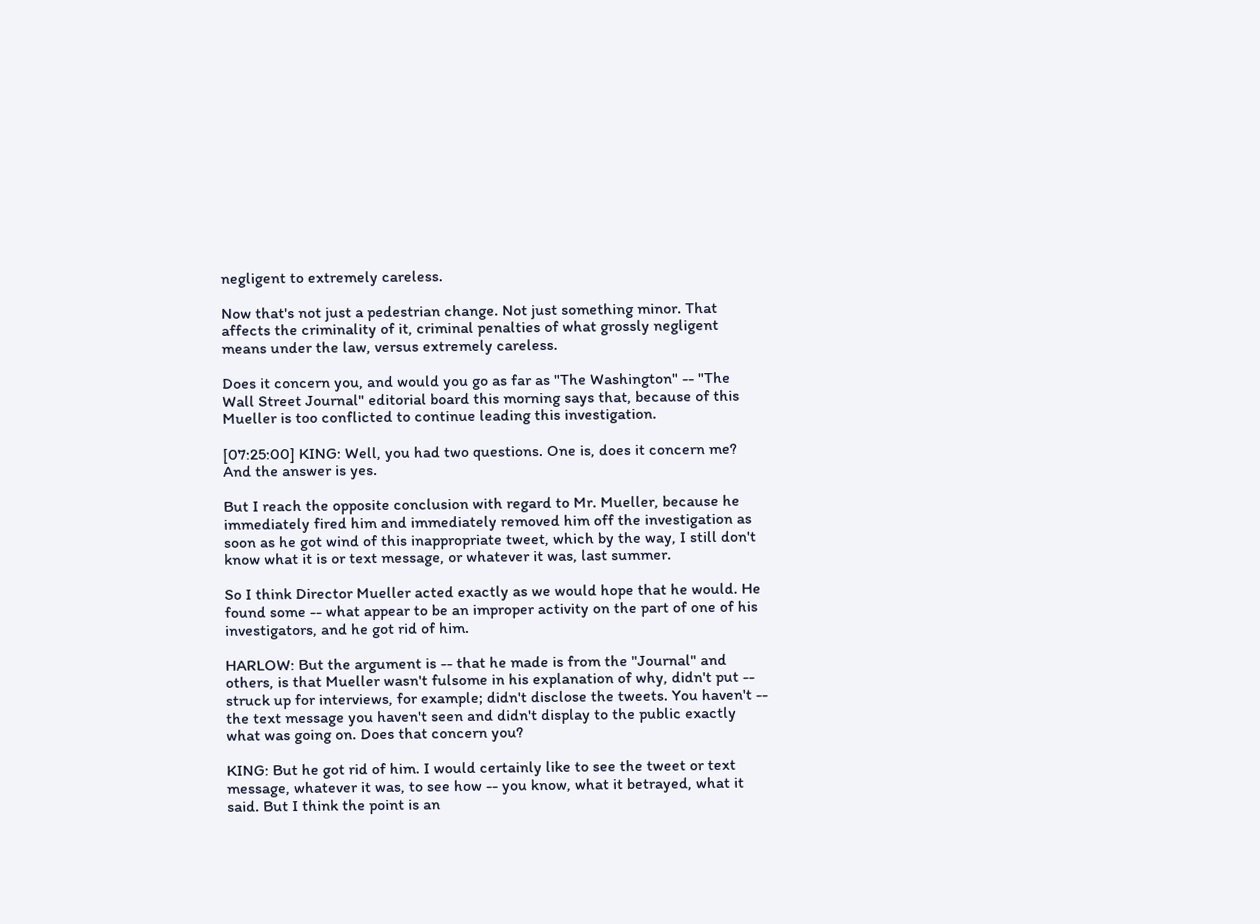negligent to extremely careless.

Now that's not just a pedestrian change. Not just something minor. That affects the criminality of it, criminal penalties of what grossly negligent means under the law, versus extremely careless.

Does it concern you, and would you go as far as "The Washington" -- "The Wall Street Journal" editorial board this morning says that, because of this Mueller is too conflicted to continue leading this investigation.

[07:25:00] KING: Well, you had two questions. One is, does it concern me? And the answer is yes.

But I reach the opposite conclusion with regard to Mr. Mueller, because he immediately fired him and immediately removed him off the investigation as soon as he got wind of this inappropriate tweet, which by the way, I still don't know what it is or text message, or whatever it was, last summer.

So I think Director Mueller acted exactly as we would hope that he would. He found some -- what appear to be an improper activity on the part of one of his investigators, and he got rid of him.

HARLOW: But the argument is -- that he made is from the "Journal" and others, is that Mueller wasn't fulsome in his explanation of why, didn't put -- struck up for interviews, for example; didn't disclose the tweets. You haven't -- the text message you haven't seen and didn't display to the public exactly what was going on. Does that concern you?

KING: But he got rid of him. I would certainly like to see the tweet or text message, whatever it was, to see how -- you know, what it betrayed, what it said. But I think the point is an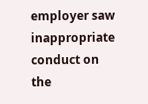employer saw inappropriate conduct on the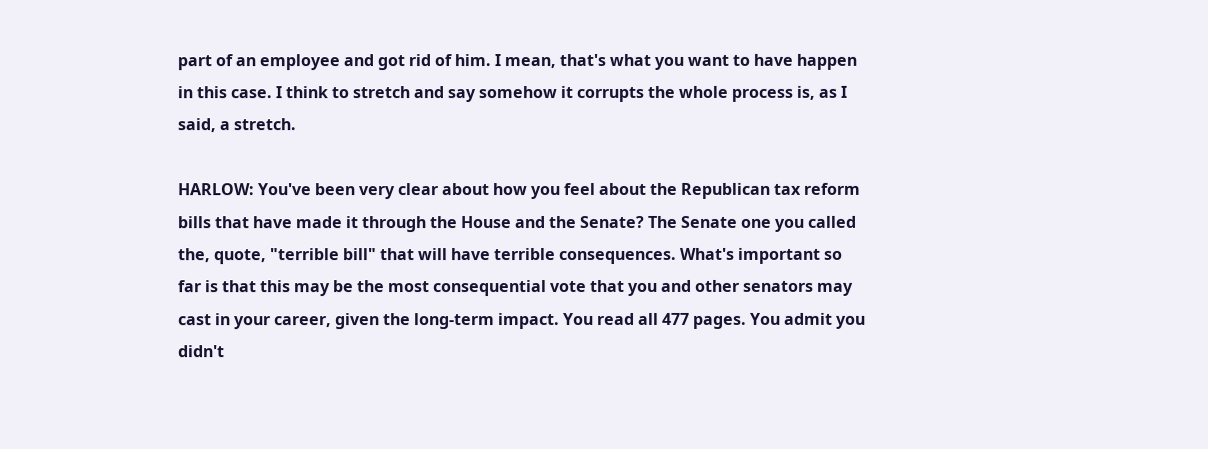part of an employee and got rid of him. I mean, that's what you want to have happen in this case. I think to stretch and say somehow it corrupts the whole process is, as I said, a stretch.

HARLOW: You've been very clear about how you feel about the Republican tax reform bills that have made it through the House and the Senate? The Senate one you called the, quote, "terrible bill" that will have terrible consequences. What's important so far is that this may be the most consequential vote that you and other senators may cast in your career, given the long-term impact. You read all 477 pages. You admit you didn't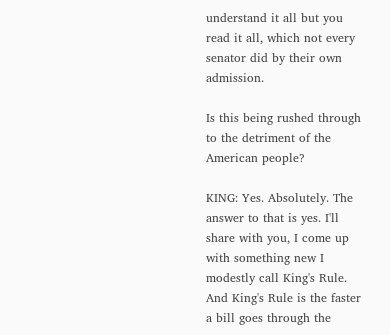understand it all but you read it all, which not every senator did by their own admission.

Is this being rushed through to the detriment of the American people?

KING: Yes. Absolutely. The answer to that is yes. I'll share with you, I come up with something new I modestly call King's Rule. And King's Rule is the faster a bill goes through the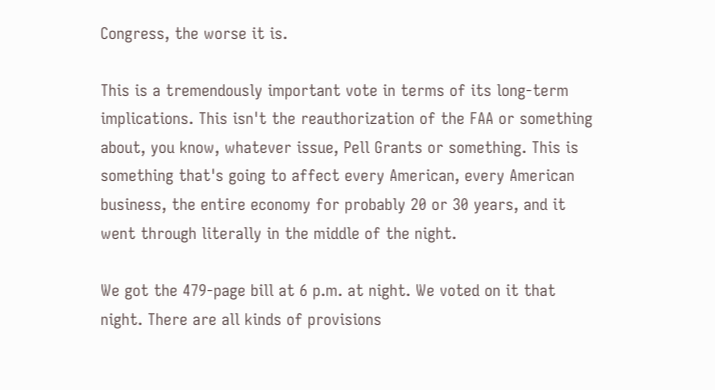Congress, the worse it is.

This is a tremendously important vote in terms of its long-term implications. This isn't the reauthorization of the FAA or something about, you know, whatever issue, Pell Grants or something. This is something that's going to affect every American, every American business, the entire economy for probably 20 or 30 years, and it went through literally in the middle of the night.

We got the 479-page bill at 6 p.m. at night. We voted on it that night. There are all kinds of provisions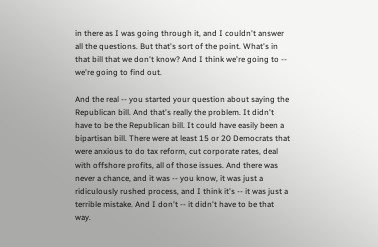in there as I was going through it, and I couldn't answer all the questions. But that's sort of the point. What's in that bill that we don't know? And I think we're going to -- we're going to find out.

And the real -- you started your question about saying the Republican bill. And that's really the problem. It didn't have to be the Republican bill. It could have easily been a bipartisan bill. There were at least 15 or 20 Democrats that were anxious to do tax reform, cut corporate rates, deal with offshore profits, all of those issues. And there was never a chance, and it was -- you know, it was just a ridiculously rushed process, and I think it's -- it was just a terrible mistake. And I don't -- it didn't have to be that way.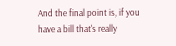And the final point is, if you have a bill that's really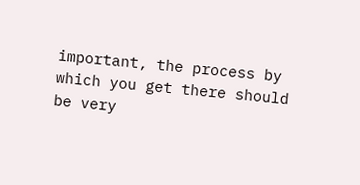important, the process by which you get there should be very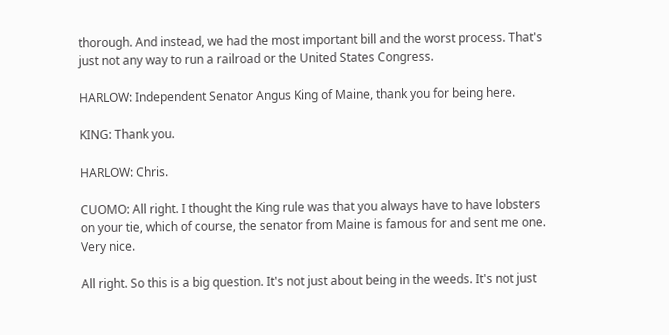thorough. And instead, we had the most important bill and the worst process. That's just not any way to run a railroad or the United States Congress.

HARLOW: Independent Senator Angus King of Maine, thank you for being here.

KING: Thank you.

HARLOW: Chris.

CUOMO: All right. I thought the King rule was that you always have to have lobsters on your tie, which of course, the senator from Maine is famous for and sent me one. Very nice.

All right. So this is a big question. It's not just about being in the weeds. It's not just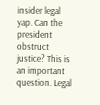insider legal yap. Can the president obstruct justice? This is an important question. Legal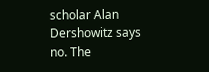scholar Alan Dershowitz says no. The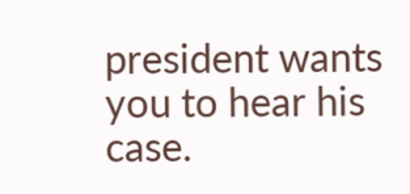president wants you to hear his case.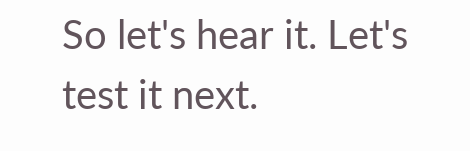So let's hear it. Let's test it next.